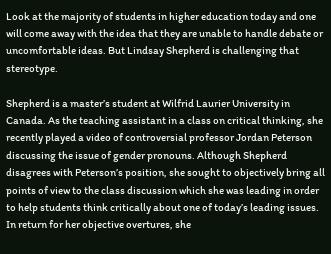Look at the majority of students in higher education today and one will come away with the idea that they are unable to handle debate or uncomfortable ideas. But Lindsay Shepherd is challenging that stereotype.

Shepherd is a master’s student at Wilfrid Laurier University in Canada. As the teaching assistant in a class on critical thinking, she recently played a video of controversial professor Jordan Peterson discussing the issue of gender pronouns. Although Shepherd disagrees with Peterson’s position, she sought to objectively bring all points of view to the class discussion which she was leading in order to help students think critically about one of today’s leading issues. In return for her objective overtures, she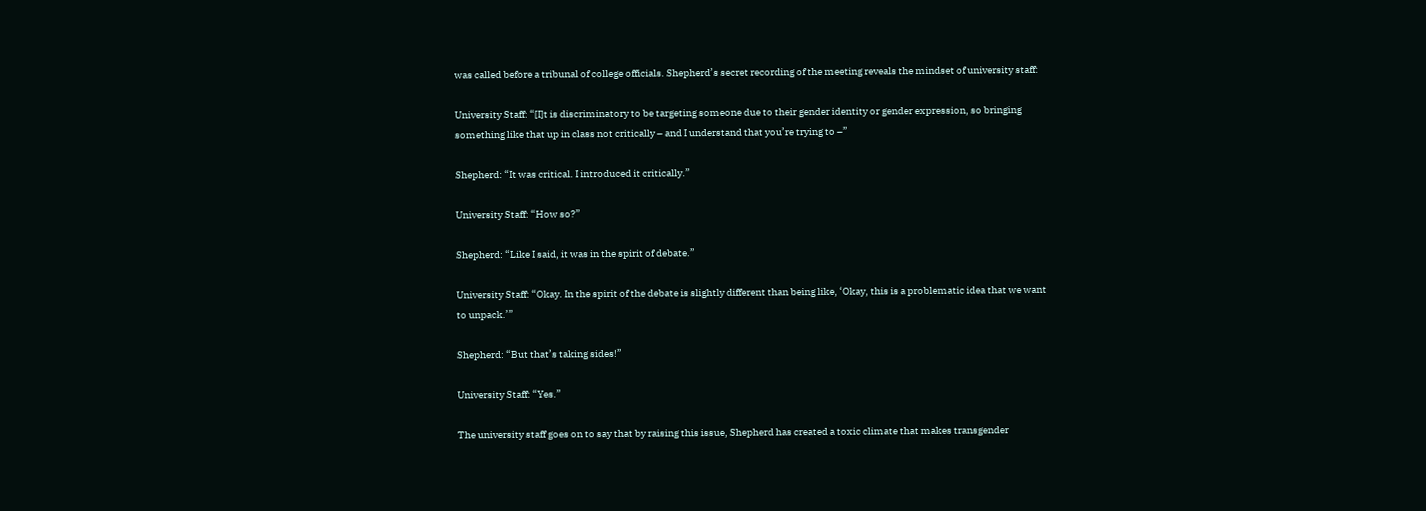was called before a tribunal of college officials. Shepherd’s secret recording of the meeting reveals the mindset of university staff:

University Staff: “[I]t is discriminatory to be targeting someone due to their gender identity or gender expression, so bringing something like that up in class not critically – and I understand that you’re trying to –”

Shepherd: “It was critical. I introduced it critically.”

University Staff: “How so?”

Shepherd: “Like I said, it was in the spirit of debate.”

University Staff: “Okay. In the spirit of the debate is slightly different than being like, ‘Okay, this is a problematic idea that we want to unpack.’”

Shepherd: “But that’s taking sides!”

University Staff: “Yes.”

The university staff goes on to say that by raising this issue, Shepherd has created a toxic climate that makes transgender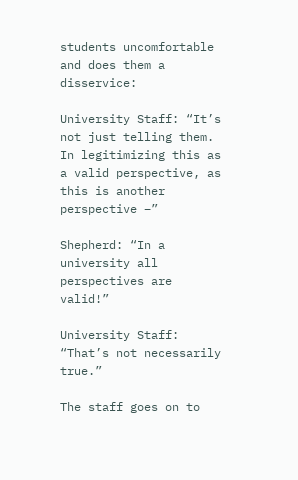students uncomfortable and does them a disservice:

University Staff: “It’s not just telling them. In legitimizing this as a valid perspective, as this is another perspective –”

Shepherd: “In a university all perspectives are valid!”

University Staff: “That’s not necessarily true.”

The staff goes on to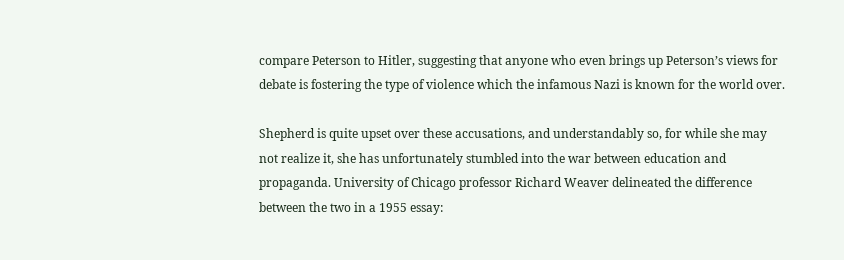compare Peterson to Hitler, suggesting that anyone who even brings up Peterson’s views for debate is fostering the type of violence which the infamous Nazi is known for the world over.

Shepherd is quite upset over these accusations, and understandably so, for while she may not realize it, she has unfortunately stumbled into the war between education and propaganda. University of Chicago professor Richard Weaver delineated the difference between the two in a 1955 essay: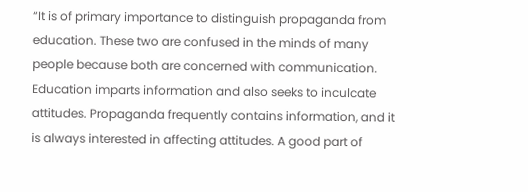“It is of primary importance to distinguish propaganda from education. These two are confused in the minds of many people because both are concerned with communication. Education imparts information and also seeks to inculcate attitudes. Propaganda frequently contains information, and it is always interested in affecting attitudes. A good part of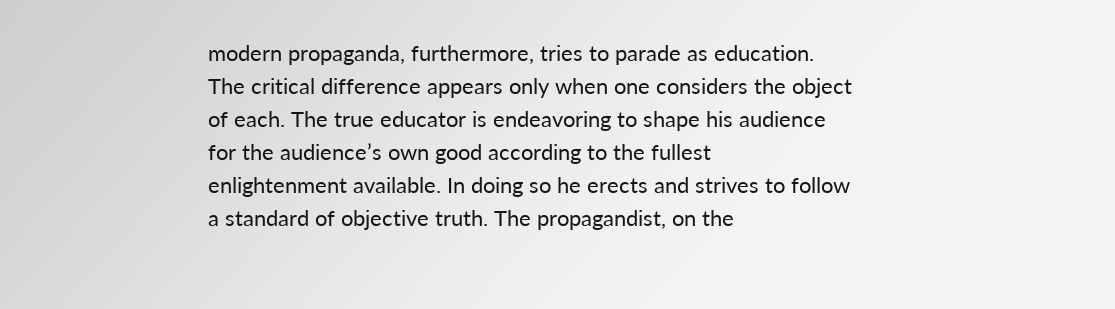modern propaganda, furthermore, tries to parade as education. The critical difference appears only when one considers the object of each. The true educator is endeavoring to shape his audience for the audience’s own good according to the fullest enlightenment available. In doing so he erects and strives to follow a standard of objective truth. The propagandist, on the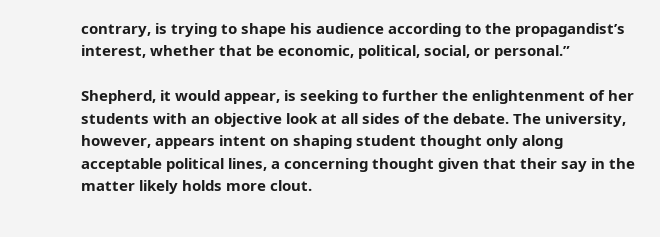contrary, is trying to shape his audience according to the propagandist’s interest, whether that be economic, political, social, or personal.”

Shepherd, it would appear, is seeking to further the enlightenment of her students with an objective look at all sides of the debate. The university, however, appears intent on shaping student thought only along acceptable political lines, a concerning thought given that their say in the matter likely holds more clout.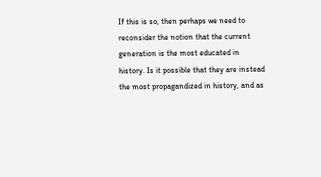If this is so, then perhaps we need to reconsider the notion that the current generation is the most educated in history. Is it possible that they are instead the most propagandized in history, and as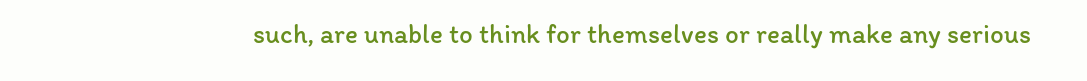such, are unable to think for themselves or really make any serious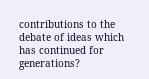contributions to the debate of ideas which has continued for generations?